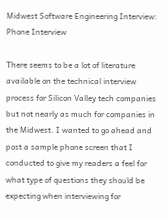Midwest Software Engineering Interview: Phone Interview

There seems to be a lot of literature available on the technical interview process for Silicon Valley tech companies but not nearly as much for companies in the Midwest. I wanted to go ahead and post a sample phone screen that I conducted to give my readers a feel for what type of questions they should be expecting when interviewing for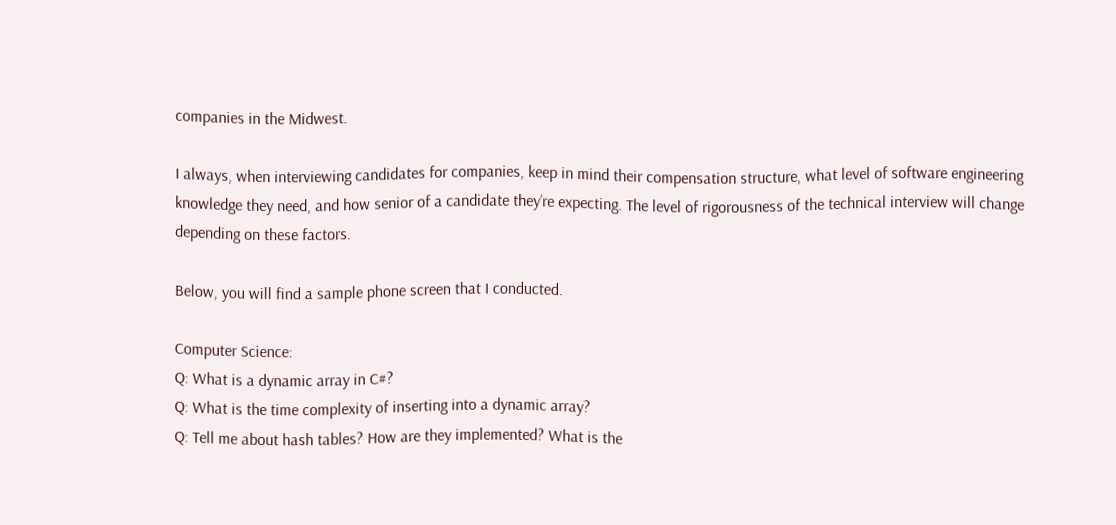companies in the Midwest.

I always, when interviewing candidates for companies, keep in mind their compensation structure, what level of software engineering knowledge they need, and how senior of a candidate they’re expecting. The level of rigorousness of the technical interview will change depending on these factors.

Below, you will find a sample phone screen that I conducted.

Computer Science:
Q: What is a dynamic array in C#?
Q: What is the time complexity of inserting into a dynamic array?
Q: Tell me about hash tables? How are they implemented? What is the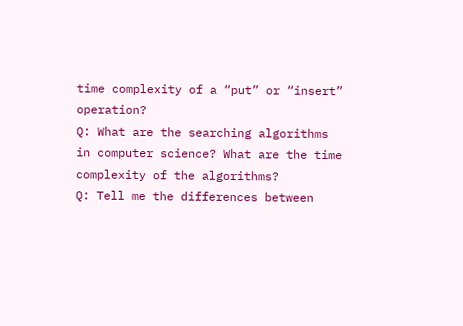time complexity of a “put” or “insert” operation?
Q: What are the searching algorithms in computer science? What are the time complexity of the algorithms?
Q: Tell me the differences between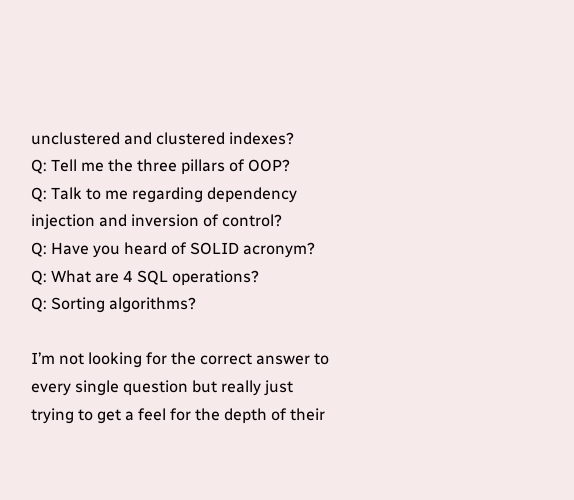unclustered and clustered indexes?
Q: Tell me the three pillars of OOP?
Q: Talk to me regarding dependency injection and inversion of control?
Q: Have you heard of SOLID acronym?
Q: What are 4 SQL operations?
Q: Sorting algorithms?

I’m not looking for the correct answer to every single question but really just trying to get a feel for the depth of their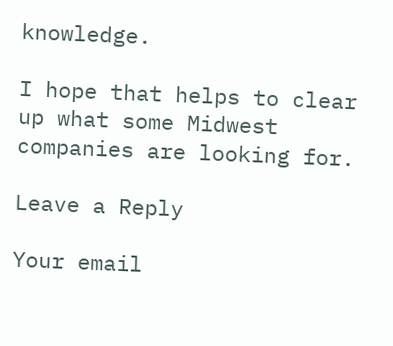knowledge.

I hope that helps to clear up what some Midwest companies are looking for.

Leave a Reply

Your email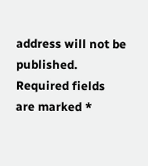address will not be published. Required fields are marked *